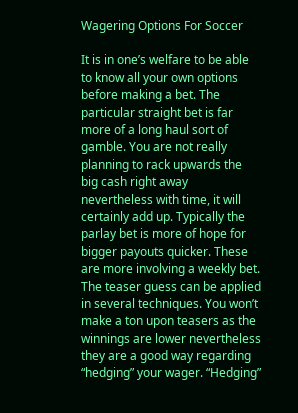Wagering Options For Soccer

It is in one’s welfare to be able to know all your own options before making a bet. The particular straight bet is far more of a long haul sort of gamble. You are not really planning to rack upwards the big cash right away nevertheless with time, it will certainly add up. Typically the parlay bet is more of hope for bigger payouts quicker. These are more involving a weekly bet. The teaser guess can be applied in several techniques. You won’t make a ton upon teasers as the winnings are lower nevertheless they are a good way regarding “hedging” your wager. “Hedging”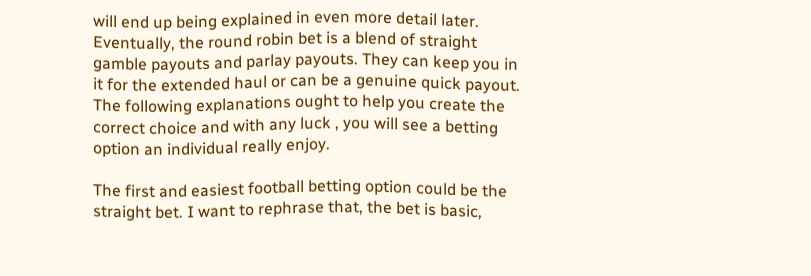will end up being explained in even more detail later. Eventually, the round robin bet is a blend of straight gamble payouts and parlay payouts. They can keep you in it for the extended haul or can be a genuine quick payout. The following explanations ought to help you create the correct choice and with any luck , you will see a betting option an individual really enjoy.

The first and easiest football betting option could be the straight bet. I want to rephrase that, the bet is basic,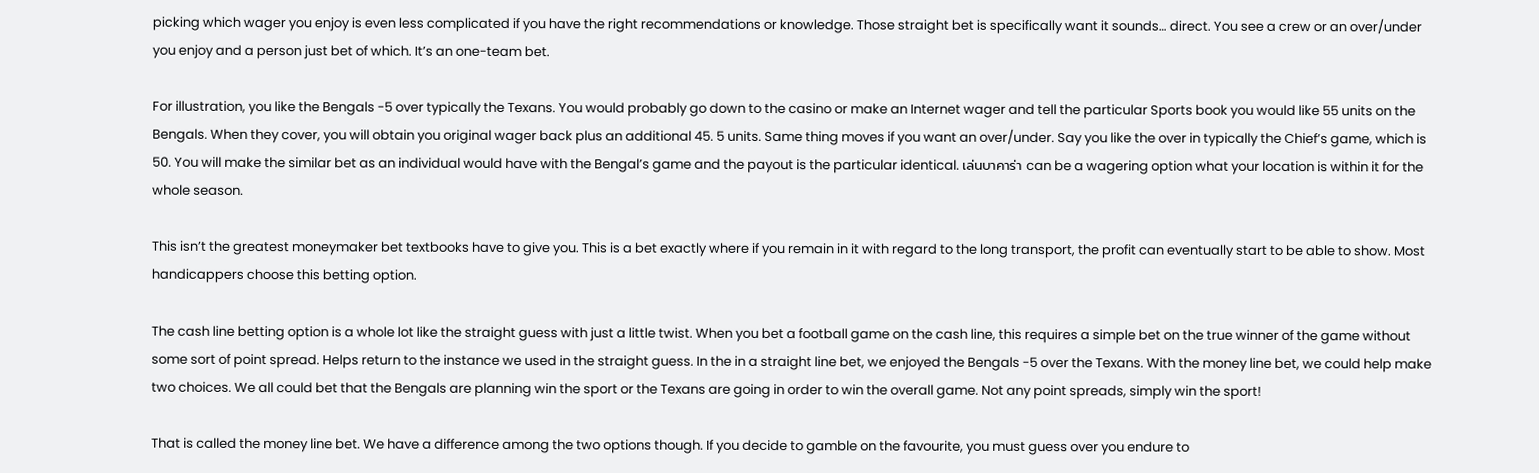picking which wager you enjoy is even less complicated if you have the right recommendations or knowledge. Those straight bet is specifically want it sounds… direct. You see a crew or an over/under you enjoy and a person just bet of which. It’s an one-team bet.

For illustration, you like the Bengals -5 over typically the Texans. You would probably go down to the casino or make an Internet wager and tell the particular Sports book you would like 55 units on the Bengals. When they cover, you will obtain you original wager back plus an additional 45. 5 units. Same thing moves if you want an over/under. Say you like the over in typically the Chief’s game, which is 50. You will make the similar bet as an individual would have with the Bengal’s game and the payout is the particular identical. เล่นบาคาร่า can be a wagering option what your location is within it for the whole season.

This isn’t the greatest moneymaker bet textbooks have to give you. This is a bet exactly where if you remain in it with regard to the long transport, the profit can eventually start to be able to show. Most handicappers choose this betting option.

The cash line betting option is a whole lot like the straight guess with just a little twist. When you bet a football game on the cash line, this requires a simple bet on the true winner of the game without some sort of point spread. Helps return to the instance we used in the straight guess. In the in a straight line bet, we enjoyed the Bengals -5 over the Texans. With the money line bet, we could help make two choices. We all could bet that the Bengals are planning win the sport or the Texans are going in order to win the overall game. Not any point spreads, simply win the sport!

That is called the money line bet. We have a difference among the two options though. If you decide to gamble on the favourite, you must guess over you endure to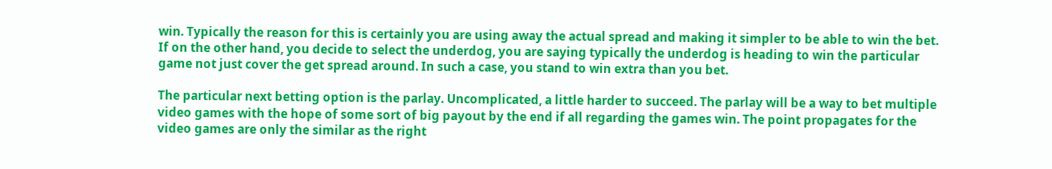win. Typically the reason for this is certainly you are using away the actual spread and making it simpler to be able to win the bet. If on the other hand, you decide to select the underdog, you are saying typically the underdog is heading to win the particular game not just cover the get spread around. In such a case, you stand to win extra than you bet.

The particular next betting option is the parlay. Uncomplicated, a little harder to succeed. The parlay will be a way to bet multiple video games with the hope of some sort of big payout by the end if all regarding the games win. The point propagates for the video games are only the similar as the right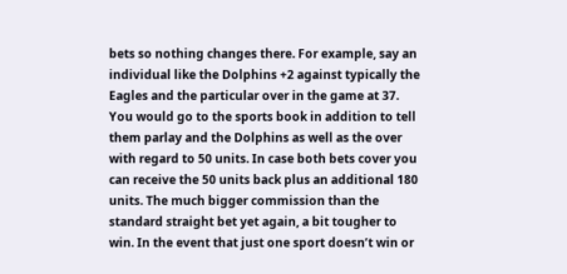bets so nothing changes there. For example, say an individual like the Dolphins +2 against typically the Eagles and the particular over in the game at 37. You would go to the sports book in addition to tell them parlay and the Dolphins as well as the over with regard to 50 units. In case both bets cover you can receive the 50 units back plus an additional 180 units. The much bigger commission than the standard straight bet yet again, a bit tougher to win. In the event that just one sport doesn’t win or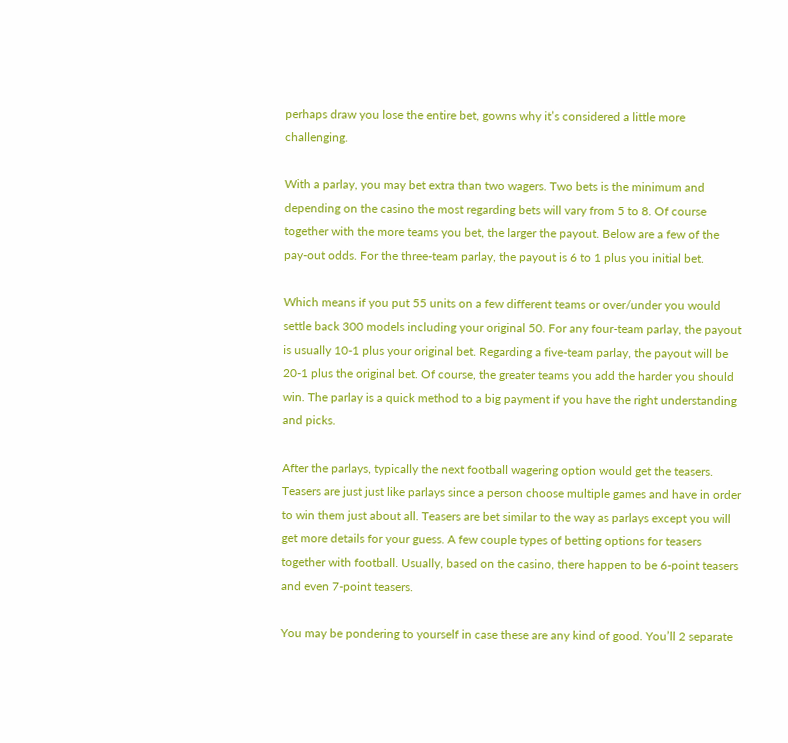perhaps draw you lose the entire bet, gowns why it’s considered a little more challenging.

With a parlay, you may bet extra than two wagers. Two bets is the minimum and depending on the casino the most regarding bets will vary from 5 to 8. Of course together with the more teams you bet, the larger the payout. Below are a few of the pay-out odds. For the three-team parlay, the payout is 6 to 1 plus you initial bet.

Which means if you put 55 units on a few different teams or over/under you would settle back 300 models including your original 50. For any four-team parlay, the payout is usually 10-1 plus your original bet. Regarding a five-team parlay, the payout will be 20-1 plus the original bet. Of course, the greater teams you add the harder you should win. The parlay is a quick method to a big payment if you have the right understanding and picks.

After the parlays, typically the next football wagering option would get the teasers. Teasers are just just like parlays since a person choose multiple games and have in order to win them just about all. Teasers are bet similar to the way as parlays except you will get more details for your guess. A few couple types of betting options for teasers together with football. Usually, based on the casino, there happen to be 6-point teasers and even 7-point teasers.

You may be pondering to yourself in case these are any kind of good. You’ll 2 separate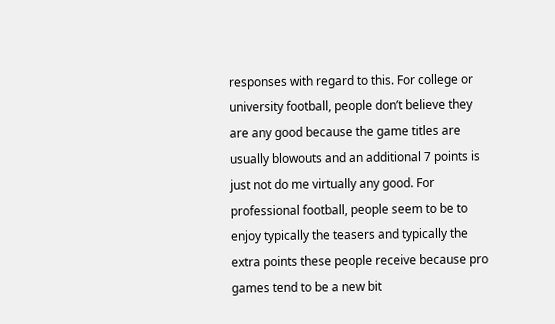responses with regard to this. For college or university football, people don’t believe they are any good because the game titles are usually blowouts and an additional 7 points is just not do me virtually any good. For professional football, people seem to be to enjoy typically the teasers and typically the extra points these people receive because pro games tend to be a new bit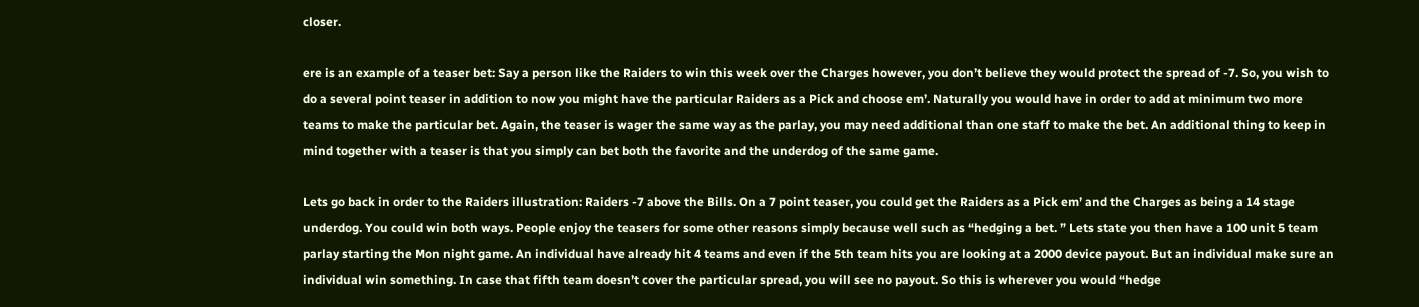closer.

ere is an example of a teaser bet: Say a person like the Raiders to win this week over the Charges however, you don’t believe they would protect the spread of -7. So, you wish to do a several point teaser in addition to now you might have the particular Raiders as a Pick and choose em’. Naturally you would have in order to add at minimum two more teams to make the particular bet. Again, the teaser is wager the same way as the parlay, you may need additional than one staff to make the bet. An additional thing to keep in mind together with a teaser is that you simply can bet both the favorite and the underdog of the same game.

Lets go back in order to the Raiders illustration: Raiders -7 above the Bills. On a 7 point teaser, you could get the Raiders as a Pick em’ and the Charges as being a 14 stage underdog. You could win both ways. People enjoy the teasers for some other reasons simply because well such as “hedging a bet. ” Lets state you then have a 100 unit 5 team parlay starting the Mon night game. An individual have already hit 4 teams and even if the 5th team hits you are looking at a 2000 device payout. But an individual make sure an individual win something. In case that fifth team doesn’t cover the particular spread, you will see no payout. So this is wherever you would “hedge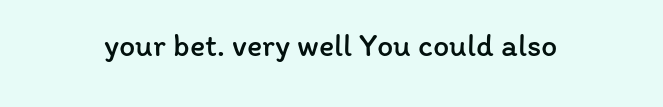your bet. very well You could also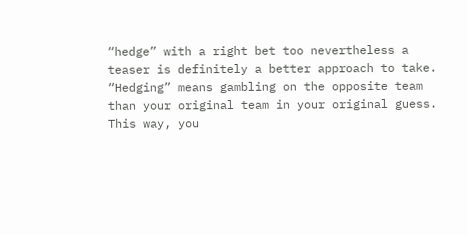“hedge” with a right bet too nevertheless a teaser is definitely a better approach to take. “Hedging” means gambling on the opposite team than your original team in your original guess. This way, you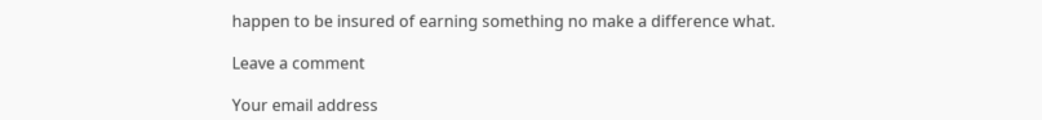happen to be insured of earning something no make a difference what.

Leave a comment

Your email address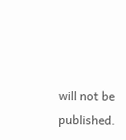will not be published.